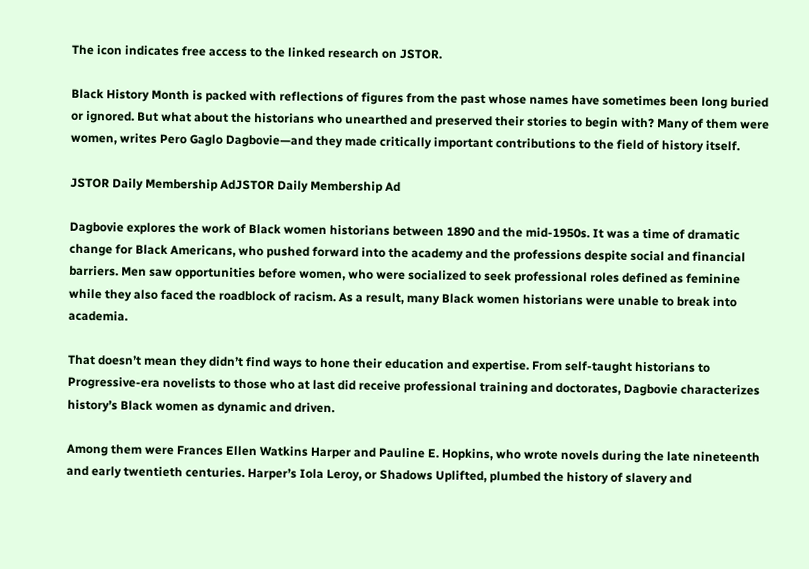The icon indicates free access to the linked research on JSTOR.

Black History Month is packed with reflections of figures from the past whose names have sometimes been long buried or ignored. But what about the historians who unearthed and preserved their stories to begin with? Many of them were women, writes Pero Gaglo Dagbovie—and they made critically important contributions to the field of history itself.

JSTOR Daily Membership AdJSTOR Daily Membership Ad

Dagbovie explores the work of Black women historians between 1890 and the mid-1950s. It was a time of dramatic change for Black Americans, who pushed forward into the academy and the professions despite social and financial barriers. Men saw opportunities before women, who were socialized to seek professional roles defined as feminine while they also faced the roadblock of racism. As a result, many Black women historians were unable to break into academia.

That doesn’t mean they didn’t find ways to hone their education and expertise. From self-taught historians to Progressive-era novelists to those who at last did receive professional training and doctorates, Dagbovie characterizes history’s Black women as dynamic and driven.

Among them were Frances Ellen Watkins Harper and Pauline E. Hopkins, who wrote novels during the late nineteenth and early twentieth centuries. Harper’s Iola Leroy, or Shadows Uplifted, plumbed the history of slavery and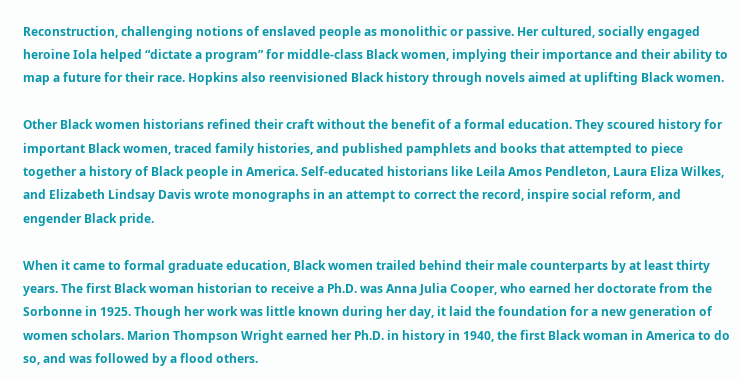Reconstruction, challenging notions of enslaved people as monolithic or passive. Her cultured, socially engaged heroine Iola helped “dictate a program” for middle-class Black women, implying their importance and their ability to map a future for their race. Hopkins also reenvisioned Black history through novels aimed at uplifting Black women.

Other Black women historians refined their craft without the benefit of a formal education. They scoured history for important Black women, traced family histories, and published pamphlets and books that attempted to piece together a history of Black people in America. Self-educated historians like Leila Amos Pendleton, Laura Eliza Wilkes, and Elizabeth Lindsay Davis wrote monographs in an attempt to correct the record, inspire social reform, and engender Black pride.

When it came to formal graduate education, Black women trailed behind their male counterparts by at least thirty years. The first Black woman historian to receive a Ph.D. was Anna Julia Cooper, who earned her doctorate from the Sorbonne in 1925. Though her work was little known during her day, it laid the foundation for a new generation of women scholars. Marion Thompson Wright earned her Ph.D. in history in 1940, the first Black woman in America to do so, and was followed by a flood others.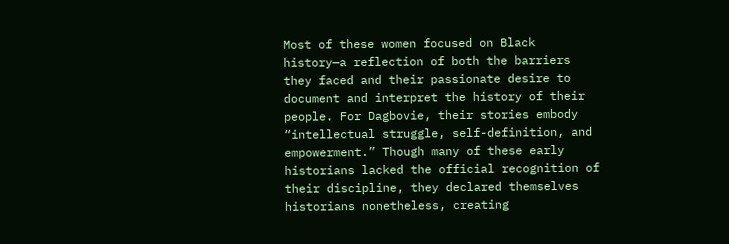Most of these women focused on Black history—a reflection of both the barriers they faced and their passionate desire to document and interpret the history of their people. For Dagbovie, their stories embody “intellectual struggle, self-definition, and empowerment.” Though many of these early historians lacked the official recognition of their discipline, they declared themselves historians nonetheless, creating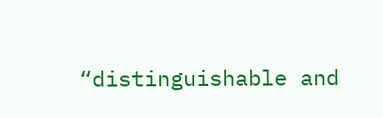“distinguishable and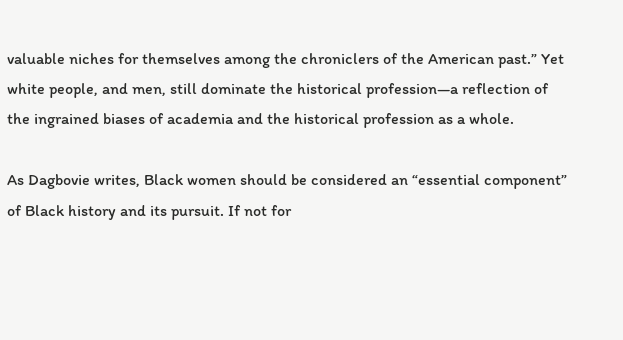valuable niches for themselves among the chroniclers of the American past.” Yet white people, and men, still dominate the historical profession—a reflection of the ingrained biases of academia and the historical profession as a whole.

As Dagbovie writes, Black women should be considered an “essential component” of Black history and its pursuit. If not for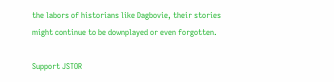the labors of historians like Dagbovie, their stories might continue to be downplayed or even forgotten.

Support JSTOR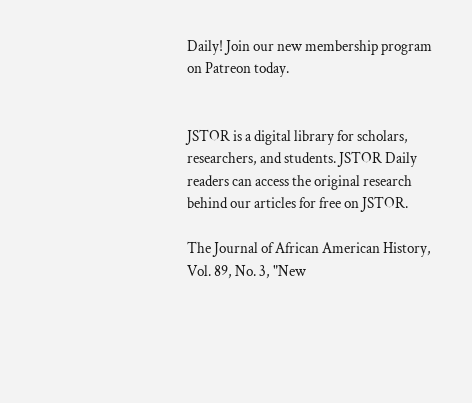Daily! Join our new membership program on Patreon today.


JSTOR is a digital library for scholars, researchers, and students. JSTOR Daily readers can access the original research behind our articles for free on JSTOR.

The Journal of African American History, Vol. 89, No. 3, "New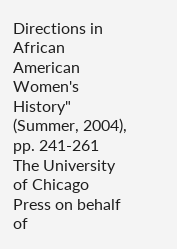Directions in African American Women's History" (Summer, 2004), pp. 241-261
The University of Chicago Press on behalf of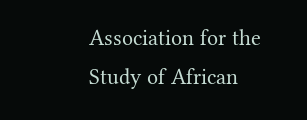Association for the Study of African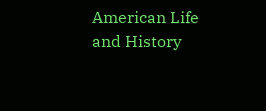American Life and History